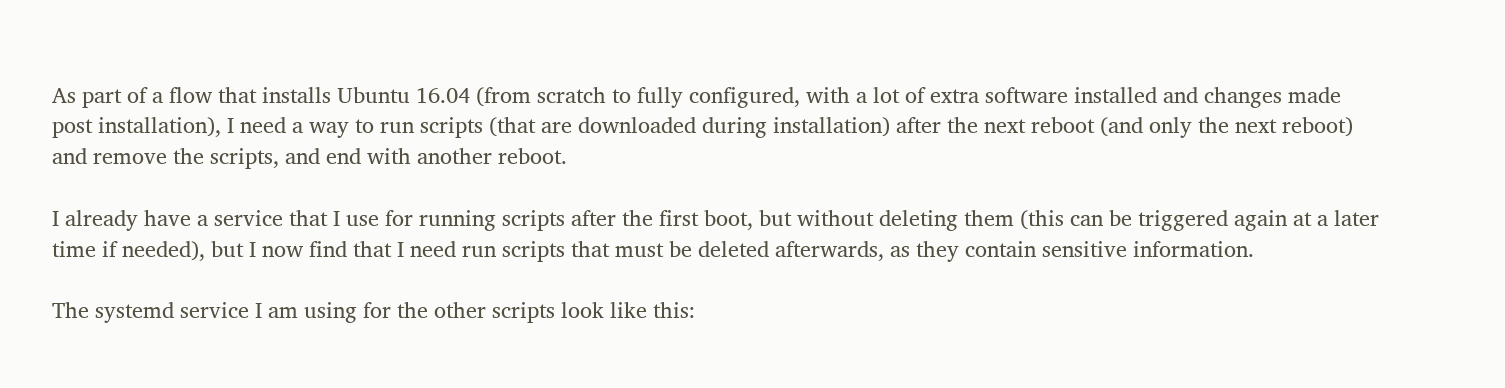As part of a flow that installs Ubuntu 16.04 (from scratch to fully configured, with a lot of extra software installed and changes made post installation), I need a way to run scripts (that are downloaded during installation) after the next reboot (and only the next reboot) and remove the scripts, and end with another reboot.

I already have a service that I use for running scripts after the first boot, but without deleting them (this can be triggered again at a later time if needed), but I now find that I need run scripts that must be deleted afterwards, as they contain sensitive information.

The systemd service I am using for the other scripts look like this: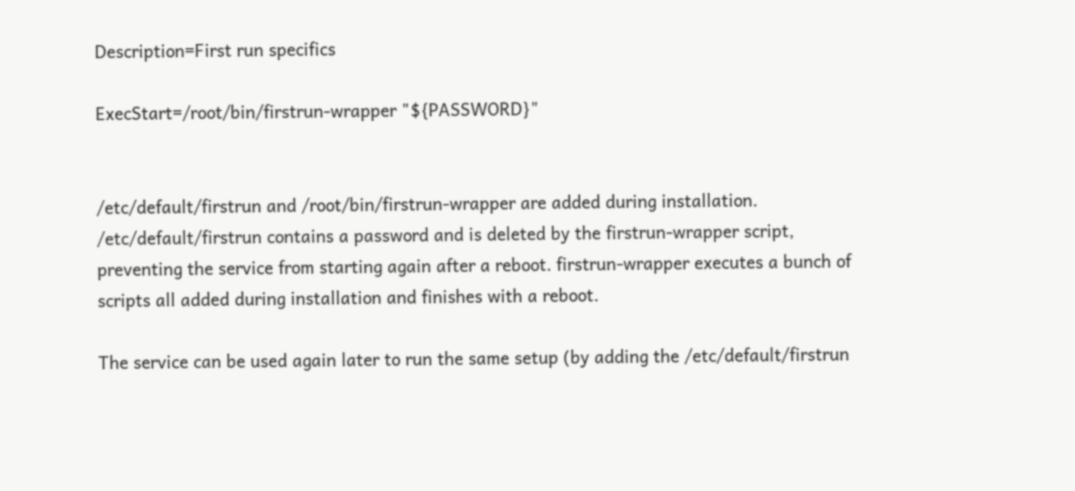Description=First run specifics

ExecStart=/root/bin/firstrun-wrapper "${PASSWORD}"


/etc/default/firstrun and /root/bin/firstrun-wrapper are added during installation. /etc/default/firstrun contains a password and is deleted by the firstrun-wrapper script, preventing the service from starting again after a reboot. firstrun-wrapper executes a bunch of scripts all added during installation and finishes with a reboot.

The service can be used again later to run the same setup (by adding the /etc/default/firstrun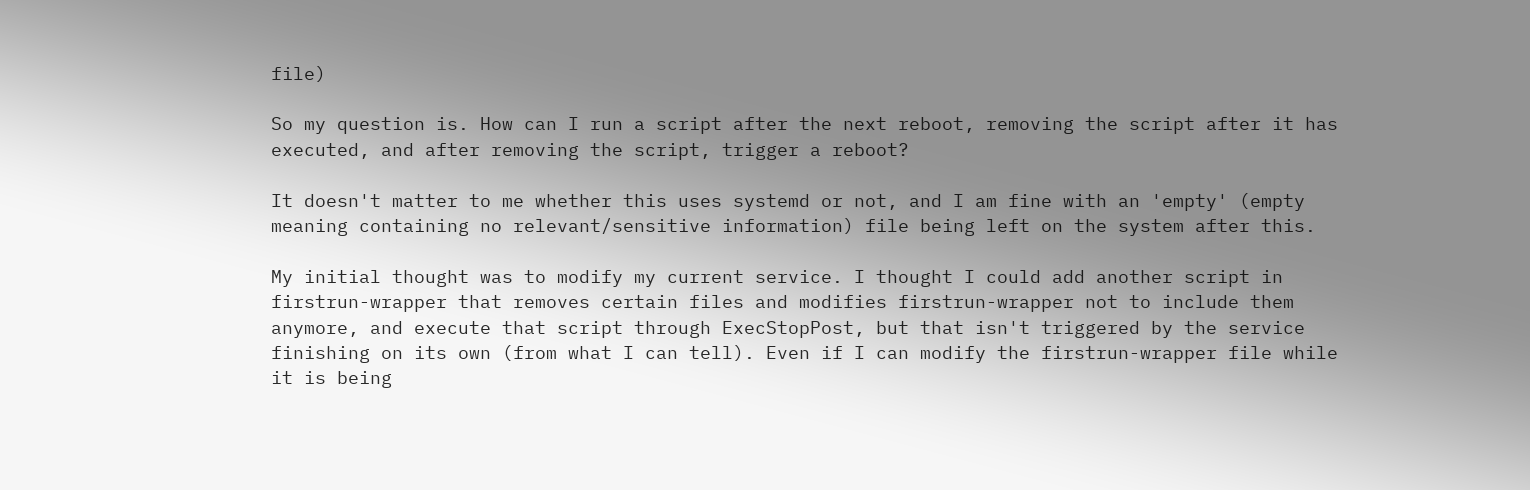file)

So my question is. How can I run a script after the next reboot, removing the script after it has executed, and after removing the script, trigger a reboot?

It doesn't matter to me whether this uses systemd or not, and I am fine with an 'empty' (empty meaning containing no relevant/sensitive information) file being left on the system after this.

My initial thought was to modify my current service. I thought I could add another script in firstrun-wrapper that removes certain files and modifies firstrun-wrapper not to include them anymore, and execute that script through ExecStopPost, but that isn't triggered by the service finishing on its own (from what I can tell). Even if I can modify the firstrun-wrapper file while it is being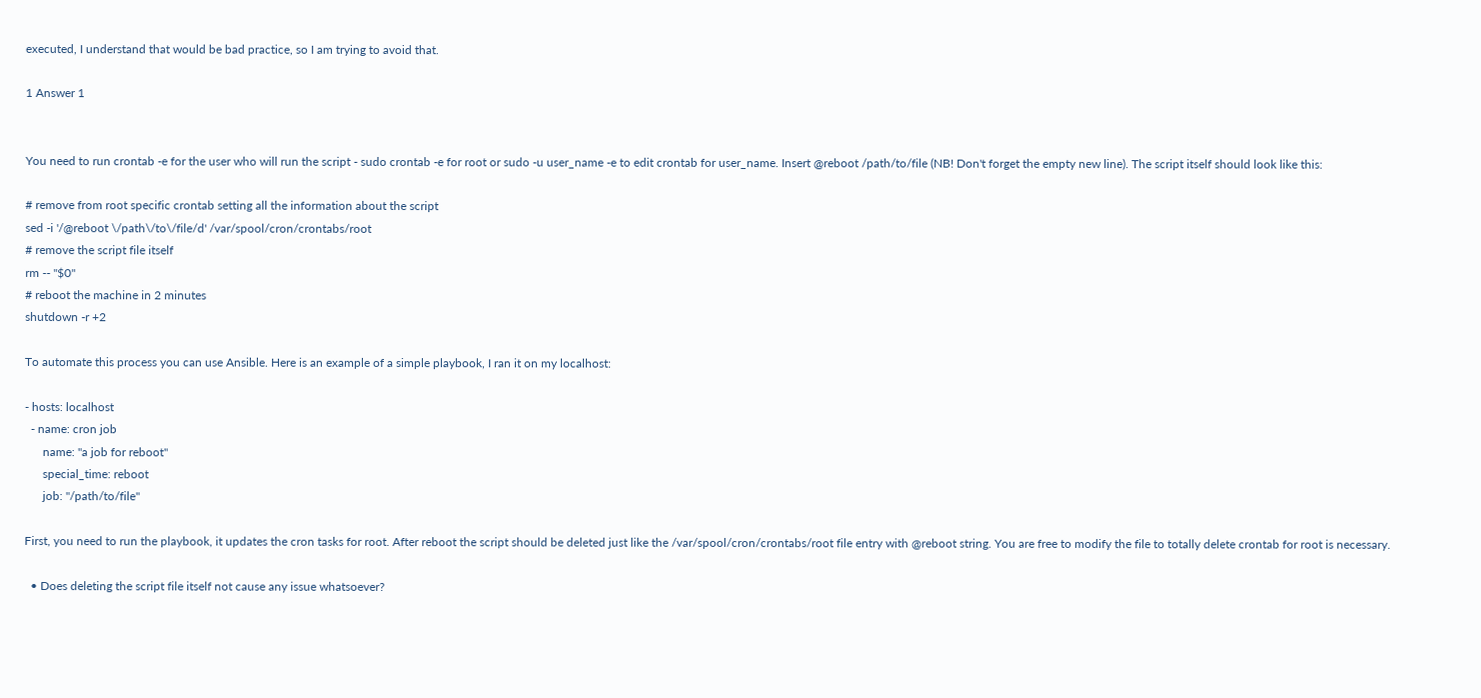executed, I understand that would be bad practice, so I am trying to avoid that.

1 Answer 1


You need to run crontab -e for the user who will run the script - sudo crontab -e for root or sudo -u user_name -e to edit crontab for user_name. Insert @reboot /path/to/file (NB! Don't forget the empty new line). The script itself should look like this:

# remove from root specific crontab setting all the information about the script
sed -i '/@reboot \/path\/to\/file/d' /var/spool/cron/crontabs/root
# remove the script file itself
rm -- "$0"
# reboot the machine in 2 minutes
shutdown -r +2

To automate this process you can use Ansible. Here is an example of a simple playbook, I ran it on my localhost:

- hosts: localhost
  - name: cron job
      name: "a job for reboot"
      special_time: reboot
      job: "/path/to/file"

First, you need to run the playbook, it updates the cron tasks for root. After reboot the script should be deleted just like the /var/spool/cron/crontabs/root file entry with @reboot string. You are free to modify the file to totally delete crontab for root is necessary.

  • Does deleting the script file itself not cause any issue whatsoever?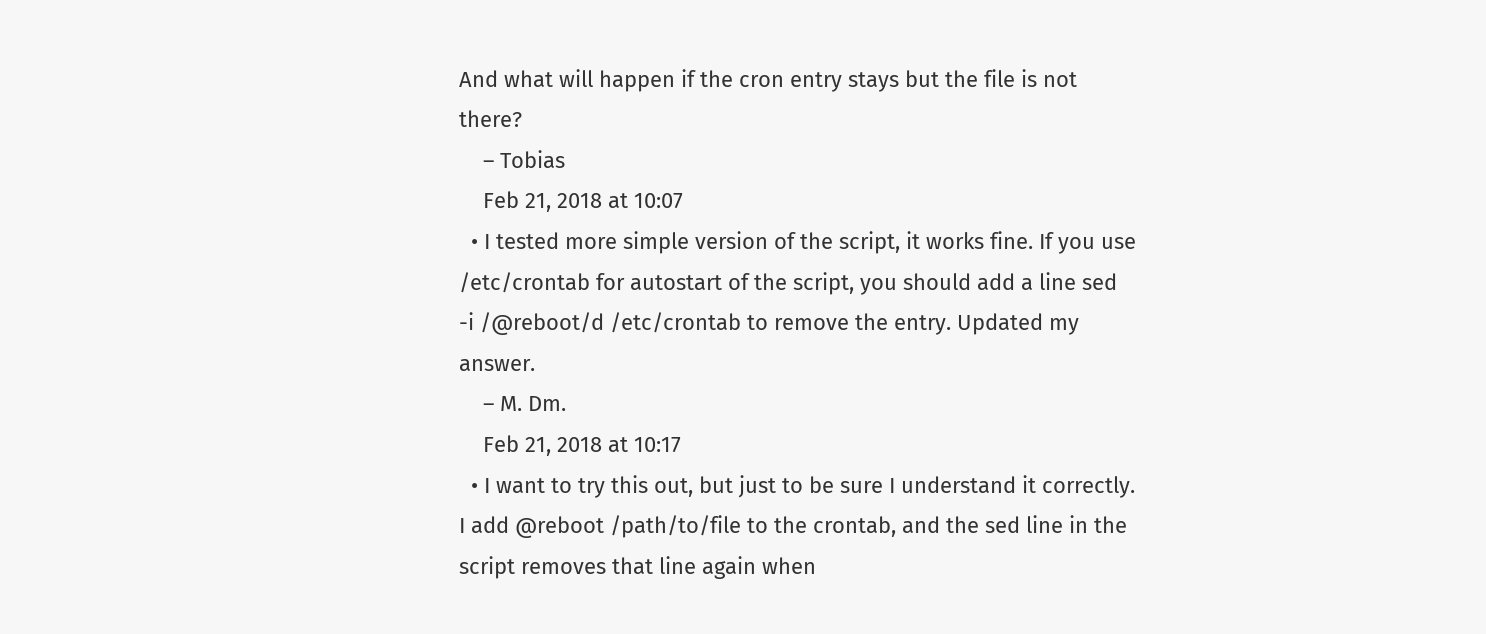And what will happen if the cron entry stays but the file is not there?
    – Tobias
    Feb 21, 2018 at 10:07
  • I tested more simple version of the script, it works fine. If you use /etc/crontab for autostart of the script, you should add a line sed -i /@reboot/d /etc/crontab to remove the entry. Updated my answer.
    – M. Dm.
    Feb 21, 2018 at 10:17
  • I want to try this out, but just to be sure I understand it correctly. I add @reboot /path/to/file to the crontab, and the sed line in the script removes that line again when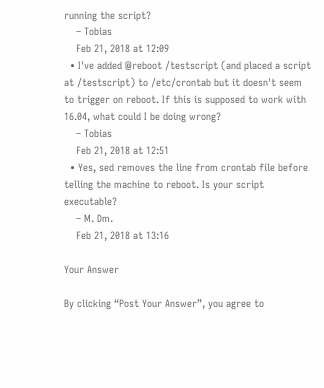running the script?
    – Tobias
    Feb 21, 2018 at 12:09
  • I've added @reboot /testscript (and placed a script at /testscript) to /etc/crontab but it doesn't seem to trigger on reboot. If this is supposed to work with 16.04, what could I be doing wrong?
    – Tobias
    Feb 21, 2018 at 12:51
  • Yes, sed removes the line from crontab file before telling the machine to reboot. Is your script executable?
    – M. Dm.
    Feb 21, 2018 at 13:16

Your Answer

By clicking “Post Your Answer”, you agree to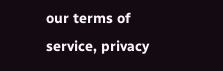our terms of service, privacy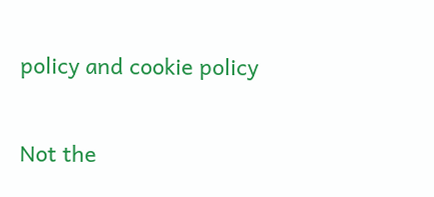policy and cookie policy

Not the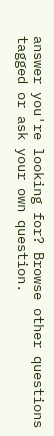answer you're looking for? Browse other questions tagged or ask your own question.